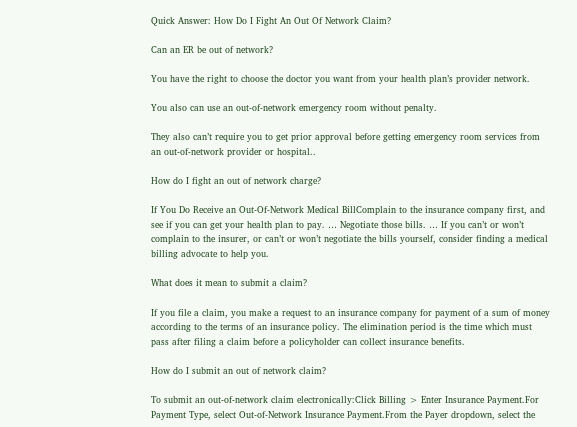Quick Answer: How Do I Fight An Out Of Network Claim?

Can an ER be out of network?

You have the right to choose the doctor you want from your health plan’s provider network.

You also can use an out-of-network emergency room without penalty.

They also can’t require you to get prior approval before getting emergency room services from an out-of-network provider or hospital..

How do I fight an out of network charge?

If You Do Receive an Out-Of-Network Medical BillComplain to the insurance company first, and see if you can get your health plan to pay. … Negotiate those bills. … If you can’t or won’t complain to the insurer, or can’t or won’t negotiate the bills yourself, consider finding a medical billing advocate to help you.

What does it mean to submit a claim?

If you file a claim, you make a request to an insurance company for payment of a sum of money according to the terms of an insurance policy. The elimination period is the time which must pass after filing a claim before a policyholder can collect insurance benefits.

How do I submit an out of network claim?

To submit an out-of-network claim electronically:Click Billing > Enter Insurance Payment.For Payment Type, select Out-of-Network Insurance Payment.From the Payer dropdown, select the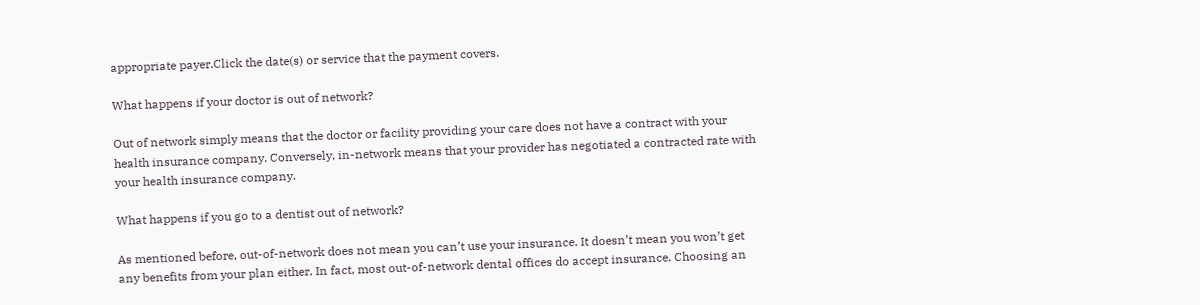appropriate payer.Click the date(s) or service that the payment covers.

What happens if your doctor is out of network?

Out of network simply means that the doctor or facility providing your care does not have a contract with your health insurance company. Conversely, in-network means that your provider has negotiated a contracted rate with your health insurance company.

What happens if you go to a dentist out of network?

As mentioned before, out-of-network does not mean you can’t use your insurance. It doesn’t mean you won’t get any benefits from your plan either. In fact, most out-of-network dental offices do accept insurance. Choosing an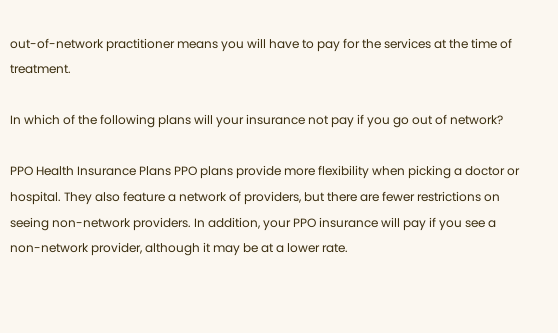out-of-network practitioner means you will have to pay for the services at the time of treatment.

In which of the following plans will your insurance not pay if you go out of network?

PPO Health Insurance Plans PPO plans provide more flexibility when picking a doctor or hospital. They also feature a network of providers, but there are fewer restrictions on seeing non-network providers. In addition, your PPO insurance will pay if you see a non-network provider, although it may be at a lower rate.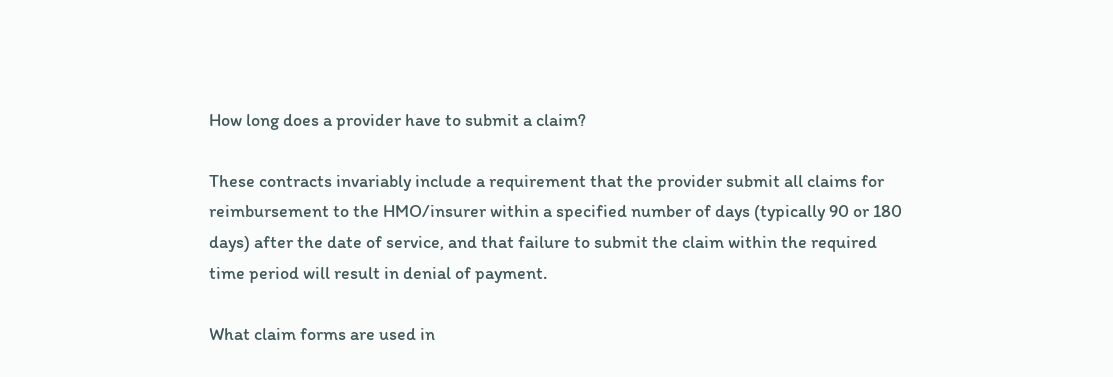How long does a provider have to submit a claim?

These contracts invariably include a requirement that the provider submit all claims for reimbursement to the HMO/insurer within a specified number of days (typically 90 or 180 days) after the date of service, and that failure to submit the claim within the required time period will result in denial of payment.

What claim forms are used in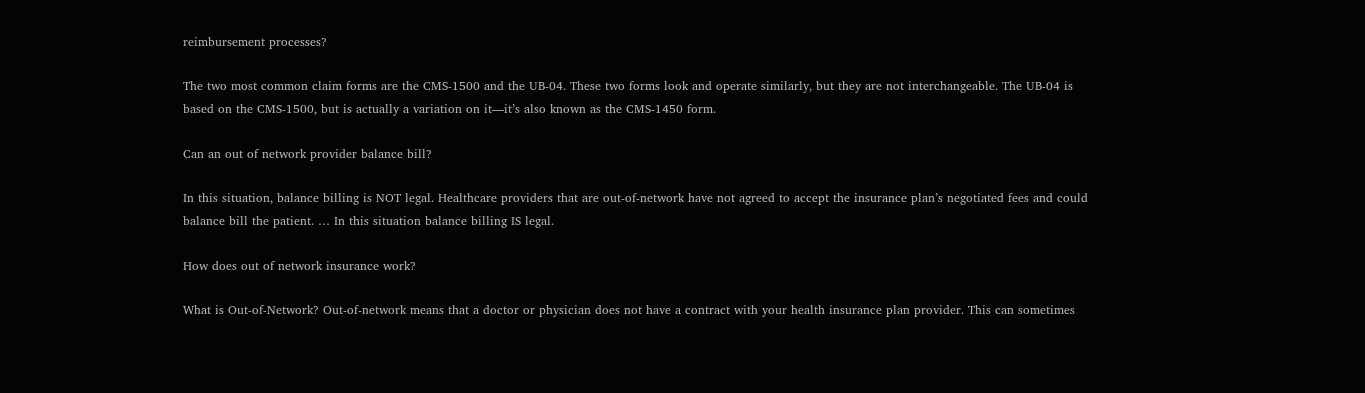reimbursement processes?

The two most common claim forms are the CMS-1500 and the UB-04. These two forms look and operate similarly, but they are not interchangeable. The UB-04 is based on the CMS-1500, but is actually a variation on it—it’s also known as the CMS-1450 form.

Can an out of network provider balance bill?

In this situation, balance billing is NOT legal. Healthcare providers that are out-of-network have not agreed to accept the insurance plan’s negotiated fees and could balance bill the patient. … In this situation balance billing IS legal.

How does out of network insurance work?

What is Out-of-Network? Out-of-network means that a doctor or physician does not have a contract with your health insurance plan provider. This can sometimes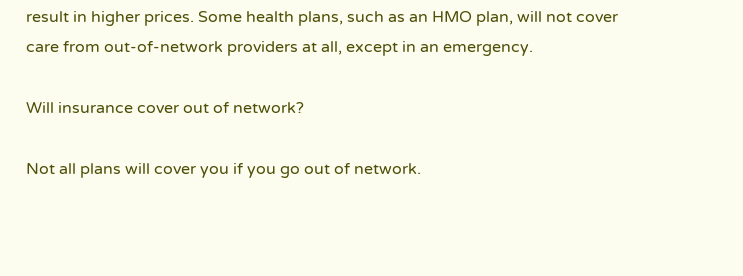result in higher prices. Some health plans, such as an HMO plan, will not cover care from out-of-network providers at all, except in an emergency.

Will insurance cover out of network?

Not all plans will cover you if you go out of network.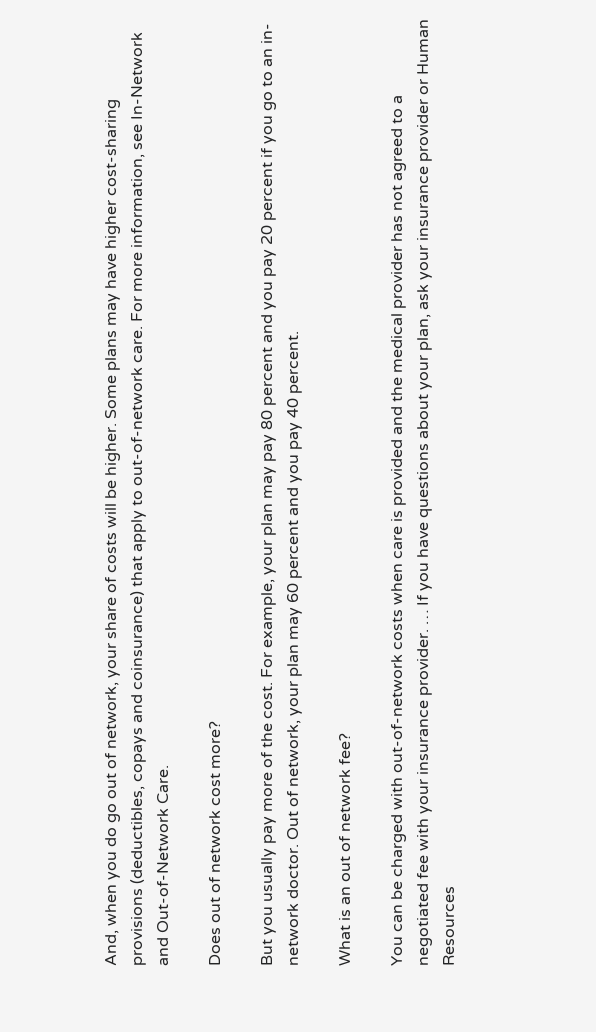And, when you do go out of network, your share of costs will be higher. Some plans may have higher cost-sharing provisions (deductibles, copays and coinsurance) that apply to out-of-network care. For more information, see In-Network and Out-of-Network Care.

Does out of network cost more?

But you usually pay more of the cost. For example, your plan may pay 80 percent and you pay 20 percent if you go to an in-network doctor. Out of network, your plan may 60 percent and you pay 40 percent.

What is an out of network fee?

You can be charged with out-of-network costs when care is provided and the medical provider has not agreed to a negotiated fee with your insurance provider. … If you have questions about your plan, ask your insurance provider or Human Resources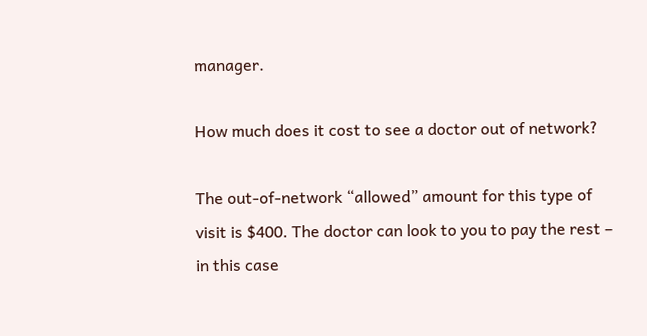manager.

How much does it cost to see a doctor out of network?

The out-of-network “allowed” amount for this type of visit is $400. The doctor can look to you to pay the rest – in this case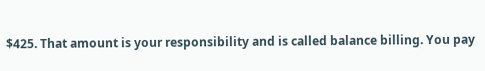$425. That amount is your responsibility and is called balance billing. You pay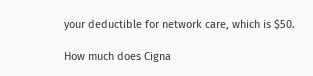your deductible for network care, which is $50.

How much does Cigna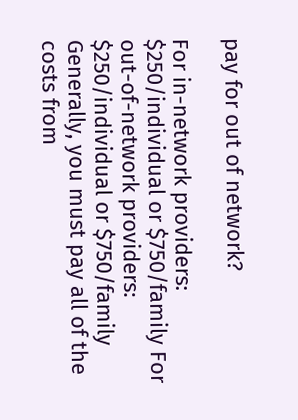pay for out of network?

For in-network providers: $250/individual or $750/family For out-of-network providers: $250/individual or $750/family Generally, you must pay all of the costs from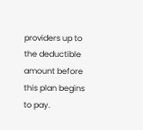providers up to the deductible amount before this plan begins to pay.